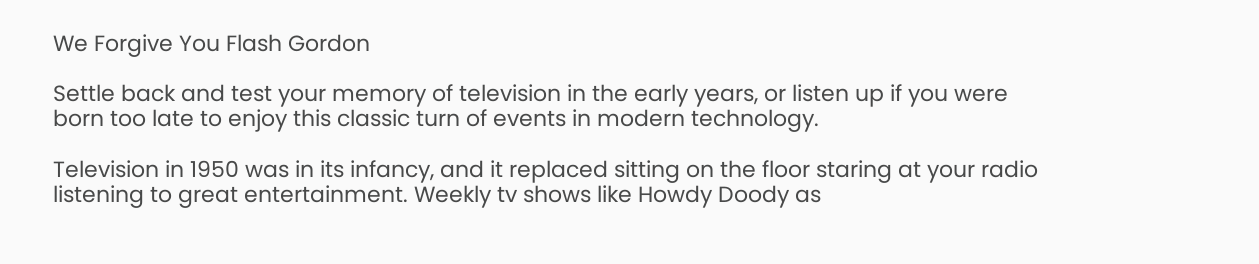We Forgive You Flash Gordon

Settle back and test your memory of television in the early years, or listen up if you were born too late to enjoy this classic turn of events in modern technology.

Television in 1950 was in its infancy, and it replaced sitting on the floor staring at your radio listening to great entertainment. Weekly tv shows like Howdy Doody as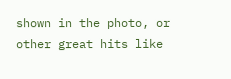shown in the photo, or other great hits like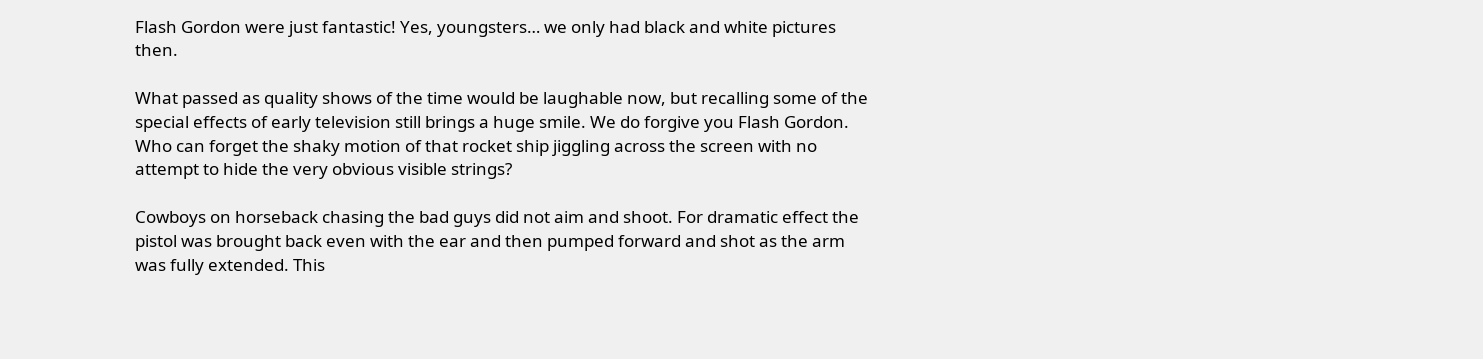Flash Gordon were just fantastic! Yes, youngsters… we only had black and white pictures then.

What passed as quality shows of the time would be laughable now, but recalling some of the special effects of early television still brings a huge smile. We do forgive you Flash Gordon. Who can forget the shaky motion of that rocket ship jiggling across the screen with no attempt to hide the very obvious visible strings?

Cowboys on horseback chasing the bad guys did not aim and shoot. For dramatic effect the pistol was brought back even with the ear and then pumped forward and shot as the arm was fully extended. This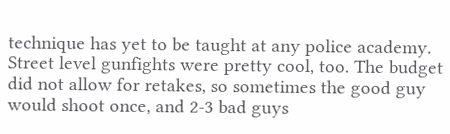technique has yet to be taught at any police academy. Street level gunfights were pretty cool, too. The budget did not allow for retakes, so sometimes the good guy would shoot once, and 2-3 bad guys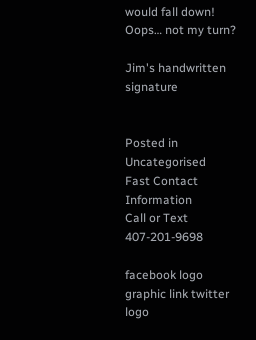would fall down! Oops… not my turn?

Jim's handwritten signature


Posted in Uncategorised
Fast Contact Information
Call or Text 407-201-9698

facebook logo graphic link twitter logo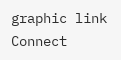graphic link
Connect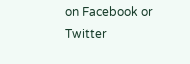on Facebook or Twitter